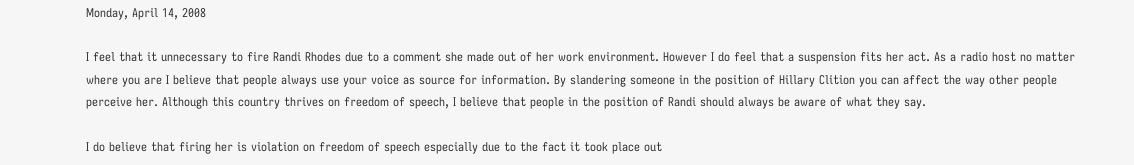Monday, April 14, 2008

I feel that it unnecessary to fire Randi Rhodes due to a comment she made out of her work environment. However I do feel that a suspension fits her act. As a radio host no matter where you are I believe that people always use your voice as source for information. By slandering someone in the position of Hillary Clition you can affect the way other people perceive her. Although this country thrives on freedom of speech, I believe that people in the position of Randi should always be aware of what they say.

I do believe that firing her is violation on freedom of speech especially due to the fact it took place out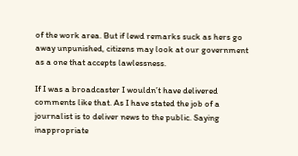of the work area. But if lewd remarks suck as hers go away unpunished, citizens may look at our government as a one that accepts lawlessness.

If I was a broadcaster I wouldn’t have delivered comments like that. As I have stated the job of a journalist is to deliver news to the public. Saying inappropriate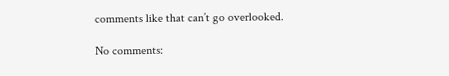comments like that can’t go overlooked.

No comments: